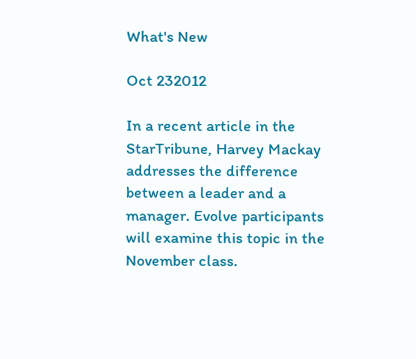What's New

Oct 232012

In a recent article in the StarTribune, Harvey Mackay addresses the difference between a leader and a manager. Evolve participants will examine this topic in the November class.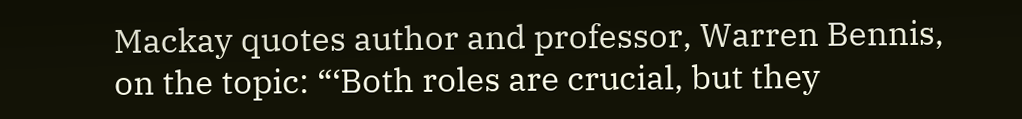Mackay quotes author and professor, Warren Bennis, on the topic: “‘Both roles are crucial, but they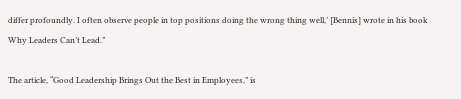differ profoundly. I often observe people in top positions doing the wrong thing well,’ [Bennis] wrote in his book Why Leaders Can’t Lead.”

The article, “Good Leadership Brings Out the Best in Employees,” is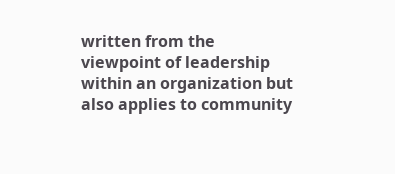written from the viewpoint of leadership within an organization but also applies to community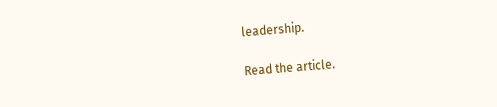leadership.

Read the article.